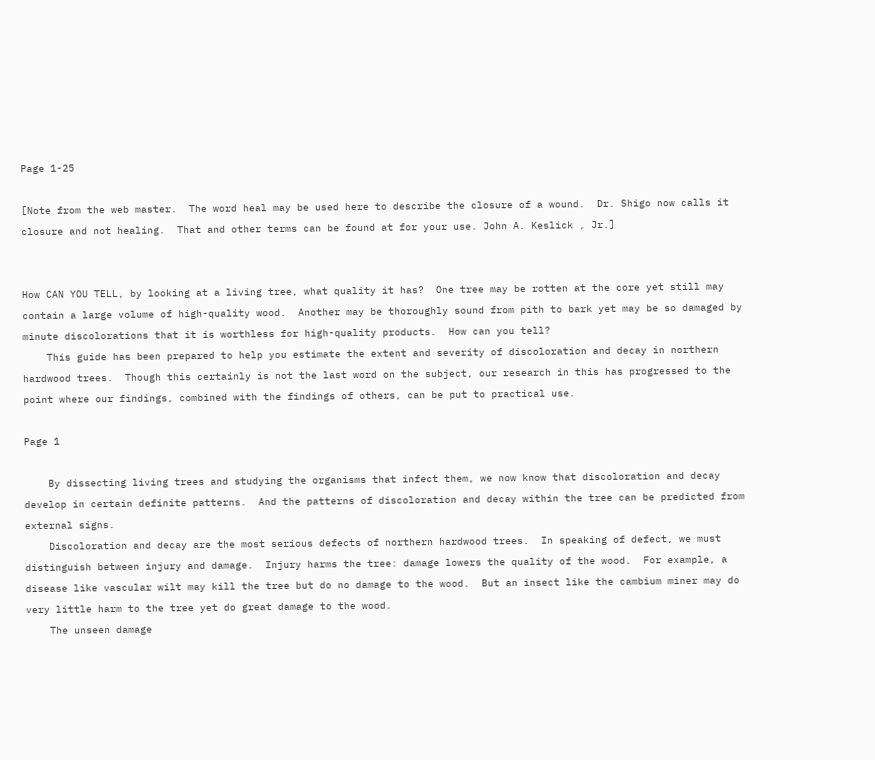Page 1-25

[Note from the web master.  The word heal may be used here to describe the closure of a wound.  Dr. Shigo now calls it closure and not healing.  That and other terms can be found at for your use. John A. Keslick , Jr.]


How CAN YOU TELL, by looking at a living tree, what quality it has?  One tree may be rotten at the core yet still may contain a large volume of high-quality wood.  Another may be thoroughly sound from pith to bark yet may be so damaged by minute discolorations that it is worthless for high-quality products.  How can you tell?
    This guide has been prepared to help you estimate the extent and severity of discoloration and decay in northern hardwood trees.  Though this certainly is not the last word on the subject, our research in this has progressed to the point where our findings, combined with the findings of others, can be put to practical use.

Page 1

    By dissecting living trees and studying the organisms that infect them, we now know that discoloration and decay develop in certain definite patterns.  And the patterns of discoloration and decay within the tree can be predicted from external signs.
    Discoloration and decay are the most serious defects of northern hardwood trees.  In speaking of defect, we must distinguish between injury and damage.  Injury harms the tree: damage lowers the quality of the wood.  For example, a disease like vascular wilt may kill the tree but do no damage to the wood.  But an insect like the cambium miner may do very little harm to the tree yet do great damage to the wood.
    The unseen damage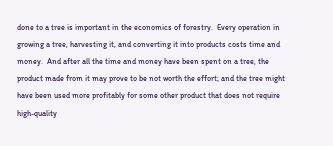done to a tree is important in the economics of forestry.  Every operation in growing a tree, harvesting it, and converting it into products costs time and money.  And after all the time and money have been spent on a tree, the product made from it may prove to be not worth the effort; and the tree might have been used more profitably for some other product that does not require high-quality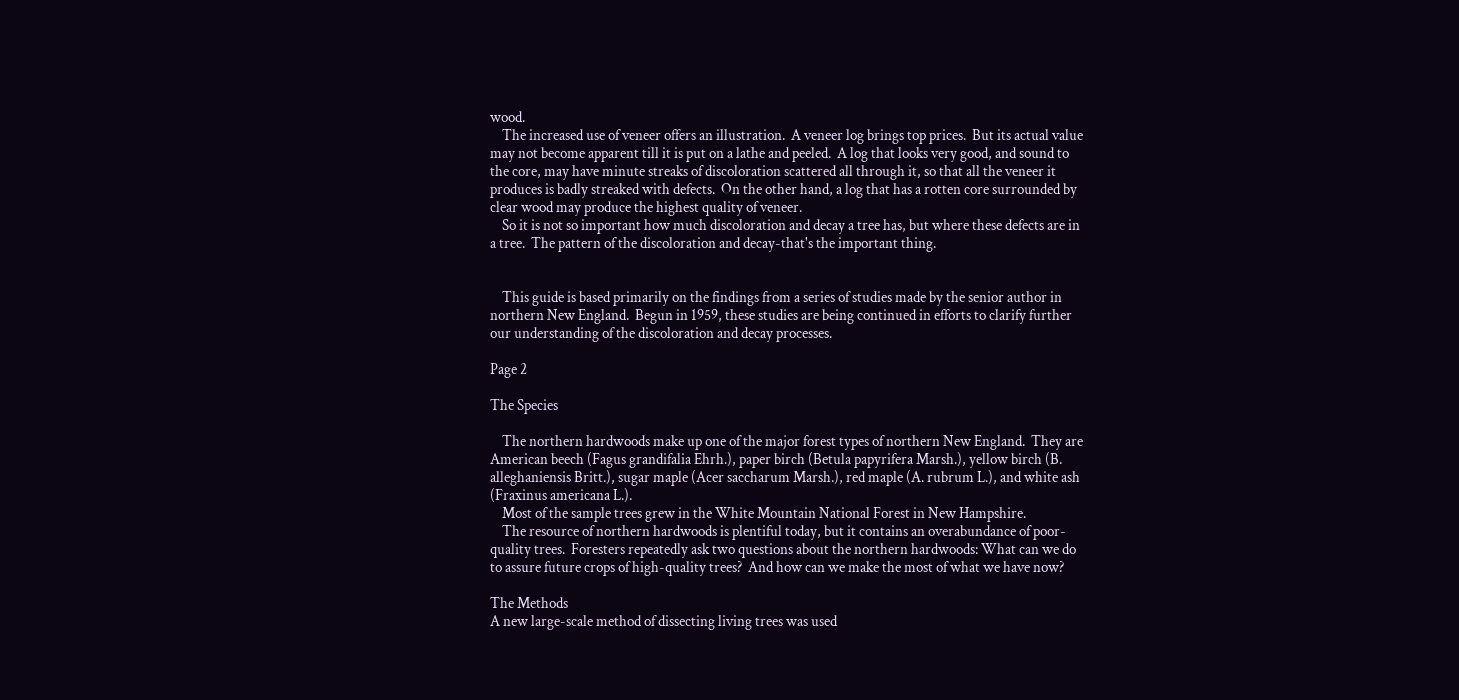wood.
    The increased use of veneer offers an illustration.  A veneer log brings top prices.  But its actual value may not become apparent till it is put on a lathe and peeled.  A log that looks very good, and sound to the core, may have minute streaks of discoloration scattered all through it, so that all the veneer it produces is badly streaked with defects.  On the other hand, a log that has a rotten core surrounded by clear wood may produce the highest quality of veneer.
    So it is not so important how much discoloration and decay a tree has, but where these defects are in a tree.  The pattern of the discoloration and decay-that's the important thing.


    This guide is based primarily on the findings from a series of studies made by the senior author in northern New England.  Begun in 1959, these studies are being continued in efforts to clarify further our understanding of the discoloration and decay processes.

Page 2

The Species

    The northern hardwoods make up one of the major forest types of northern New England.  They are American beech (Fagus grandifalia Ehrh.), paper birch (Betula papyrifera Marsh.), yellow birch (B. alleghaniensis Britt.), sugar maple (Acer saccharum Marsh.), red maple (A. rubrum L.), and white ash (Fraxinus americana L.).
    Most of the sample trees grew in the White Mountain National Forest in New Hampshire.
    The resource of northern hardwoods is plentiful today, but it contains an overabundance of poor-quality trees.  Foresters repeatedly ask two questions about the northern hardwoods: What can we do to assure future crops of high-quality trees?  And how can we make the most of what we have now?

The Methods
A new large-scale method of dissecting living trees was used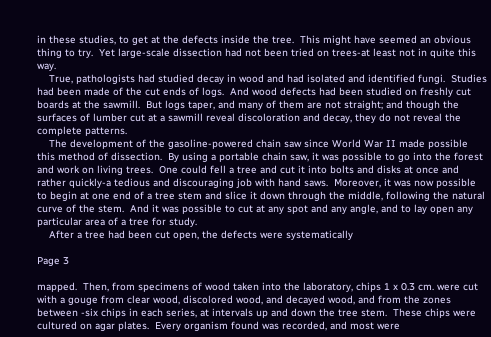in these studies, to get at the defects inside the tree.  This might have seemed an obvious thing to try.  Yet large-scale dissection had not been tried on trees-at least not in quite this way.
    True, pathologists had studied decay in wood and had isolated and identified fungi.  Studies had been made of the cut ends of logs.  And wood defects had been studied on freshly cut boards at the sawmill.  But logs taper, and many of them are not straight; and though the surfaces of lumber cut at a sawmill reveal discoloration and decay, they do not reveal the complete patterns.
    The development of the gasoline-powered chain saw since World War II made possible this method of dissection.  By using a portable chain saw, it was possible to go into the forest and work on living trees.  One could fell a tree and cut it into bolts and disks at once and rather quickly-a tedious and discouraging job with hand saws.  Moreover, it was now possible to begin at one end of a tree stem and slice it down through the middle, following the natural curve of the stem.  And it was possible to cut at any spot and any angle, and to lay open any particular area of a tree for study.
    After a tree had been cut open, the defects were systematically

Page 3

mapped.  Then, from specimens of wood taken into the laboratory, chips 1 x 0.3 cm. were cut with a gouge from clear wood, discolored wood, and decayed wood, and from the zones between -six chips in each series, at intervals up and down the tree stem.  These chips were cultured on agar plates.  Every organism found was recorded, and most were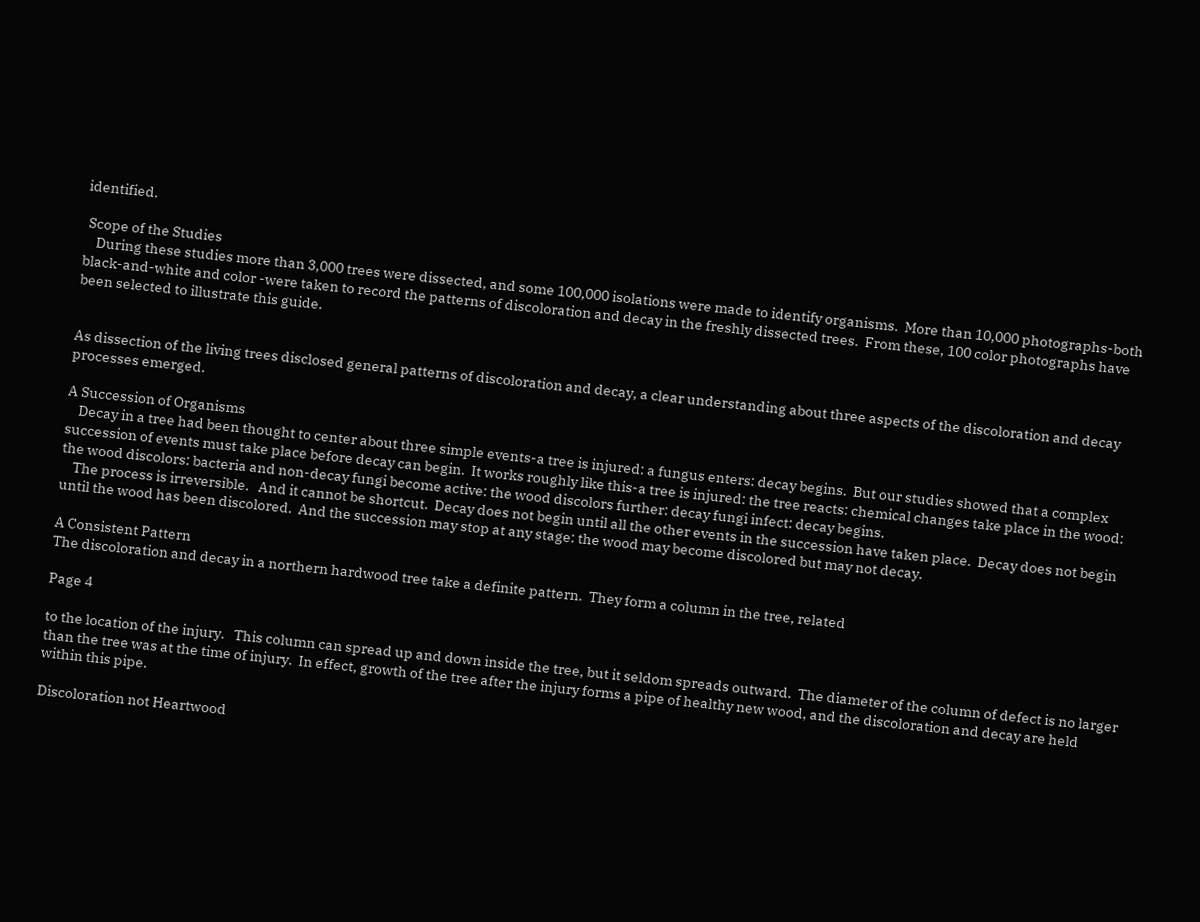identified.

 Scope of the Studies
    During these studies more than 3,000 trees were dissected, and some 100,000 isolations were made to identify organisms.  More than 10,000 photographs-both black-and-white and color -were taken to record the patterns of discoloration and decay in the freshly dissected trees.  From these, 100 color photographs have been selected to illustrate this guide.


As dissection of the living trees disclosed general patterns of discoloration and decay, a clear understanding about three aspects of the discoloration and decay processes emerged.

A Succession of Organisms
    Decay in a tree had been thought to center about three simple events-a tree is injured: a fungus enters: decay begins.  But our studies showed that a complex succession of events must take place before decay can begin.  It works roughly like this-a tree is injured: the tree reacts: chemical changes take place in the wood: the wood discolors: bacteria and non-decay fungi become active: the wood discolors further: decay fungi infect: decay begins.
    The process is irreversible.   And it cannot be shortcut.  Decay does not begin until all the other events in the succession have taken place.  Decay does not begin until the wood has been discolored.  And the succession may stop at any stage: the wood may become discolored but may not decay.

A Consistent Pattern
The discoloration and decay in a northern hardwood tree take a definite pattern.  They form a column in the tree, related

Page 4

to the location of the injury.   This column can spread up and down inside the tree, but it seldom spreads outward.  The diameter of the column of defect is no larger than the tree was at the time of injury.  In effect, growth of the tree after the injury forms a pipe of healthy new wood, and the discoloration and decay are held within this pipe.

Discoloration not Heartwood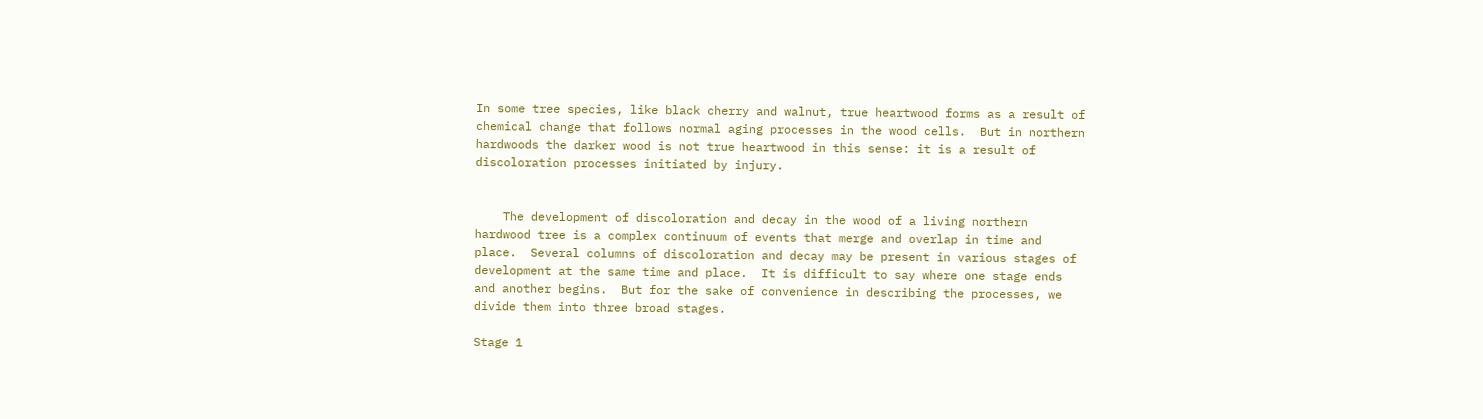In some tree species, like black cherry and walnut, true heartwood forms as a result of chemical change that follows normal aging processes in the wood cells.  But in northern hardwoods the darker wood is not true heartwood in this sense: it is a result of discoloration processes initiated by injury.


    The development of discoloration and decay in the wood of a living northern hardwood tree is a complex continuum of events that merge and overlap in time and place.  Several columns of discoloration and decay may be present in various stages of development at the same time and place.  It is difficult to say where one stage ends and another begins.  But for the sake of convenience in describing the processes, we divide them into three broad stages.

Stage 1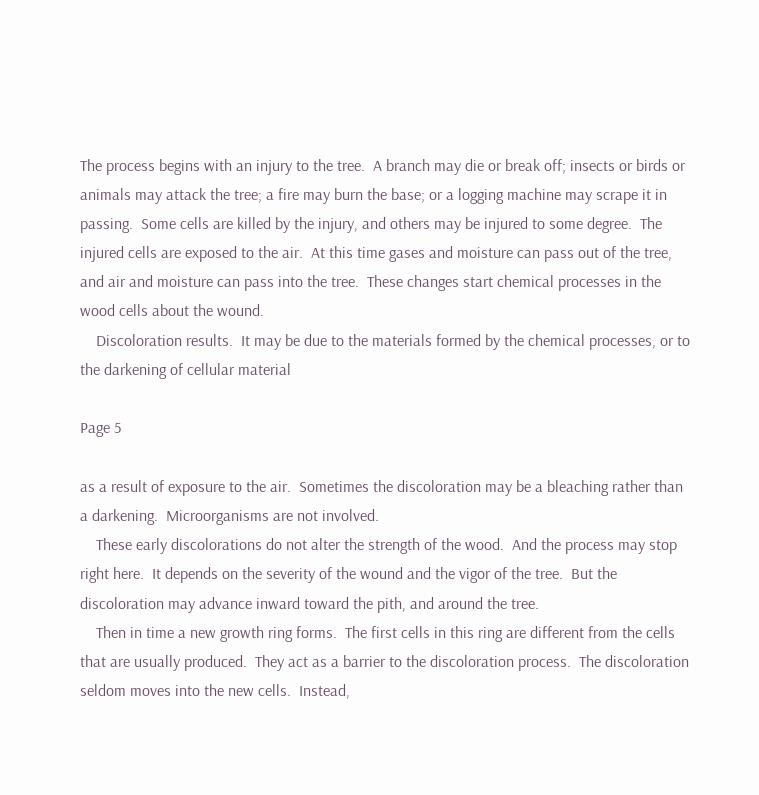The process begins with an injury to the tree.  A branch may die or break off; insects or birds or animals may attack the tree; a fire may burn the base; or a logging machine may scrape it in passing.  Some cells are killed by the injury, and others may be injured to some degree.  The injured cells are exposed to the air.  At this time gases and moisture can pass out of the tree, and air and moisture can pass into the tree.  These changes start chemical processes in the wood cells about the wound.
    Discoloration results.  It may be due to the materials formed by the chemical processes, or to the darkening of cellular material

Page 5

as a result of exposure to the air.  Sometimes the discoloration may be a bleaching rather than a darkening.  Microorganisms are not involved.
    These early discolorations do not alter the strength of the wood.  And the process may stop right here.  It depends on the severity of the wound and the vigor of the tree.  But the discoloration may advance inward toward the pith, and around the tree.
    Then in time a new growth ring forms.  The first cells in this ring are different from the cells that are usually produced.  They act as a barrier to the discoloration process.  The discoloration seldom moves into the new cells.  Instead,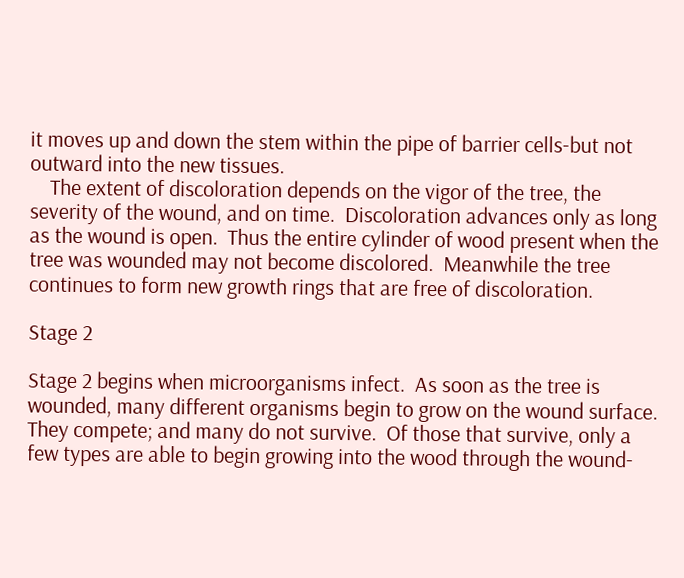it moves up and down the stem within the pipe of barrier cells-but not outward into the new tissues.
    The extent of discoloration depends on the vigor of the tree, the severity of the wound, and on time.  Discoloration advances only as long as the wound is open.  Thus the entire cylinder of wood present when the tree was wounded may not become discolored.  Meanwhile the tree continues to form new growth rings that are free of discoloration.

Stage 2

Stage 2 begins when microorganisms infect.  As soon as the tree is wounded, many different organisms begin to grow on the wound surface.  They compete; and many do not survive.  Of those that survive, only a few types are able to begin growing into the wood through the wound-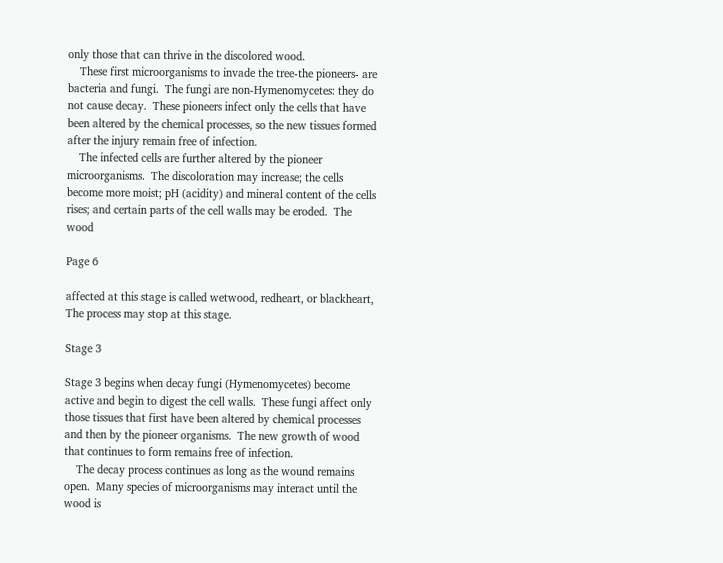only those that can thrive in the discolored wood.
    These first microorganisms to invade the tree-the pioneers- are bacteria and fungi.  The fungi are non-Hymenomycetes: they do not cause decay.  These pioneers infect only the cells that have been altered by the chemical processes, so the new tissues formed after the injury remain free of infection.
    The infected cells are further altered by the pioneer microorganisms.  The discoloration may increase; the cells become more moist; pH (acidity) and mineral content of the cells rises; and certain parts of the cell walls may be eroded.  The wood

Page 6

affected at this stage is called wetwood, redheart, or blackheart, The process may stop at this stage.

Stage 3

Stage 3 begins when decay fungi (Hymenomycetes) become active and begin to digest the cell walls.  These fungi affect only those tissues that first have been altered by chemical processes and then by the pioneer organisms.  The new growth of wood that continues to form remains free of infection.
    The decay process continues as long as the wound remains open.  Many species of microorganisms may interact until the wood is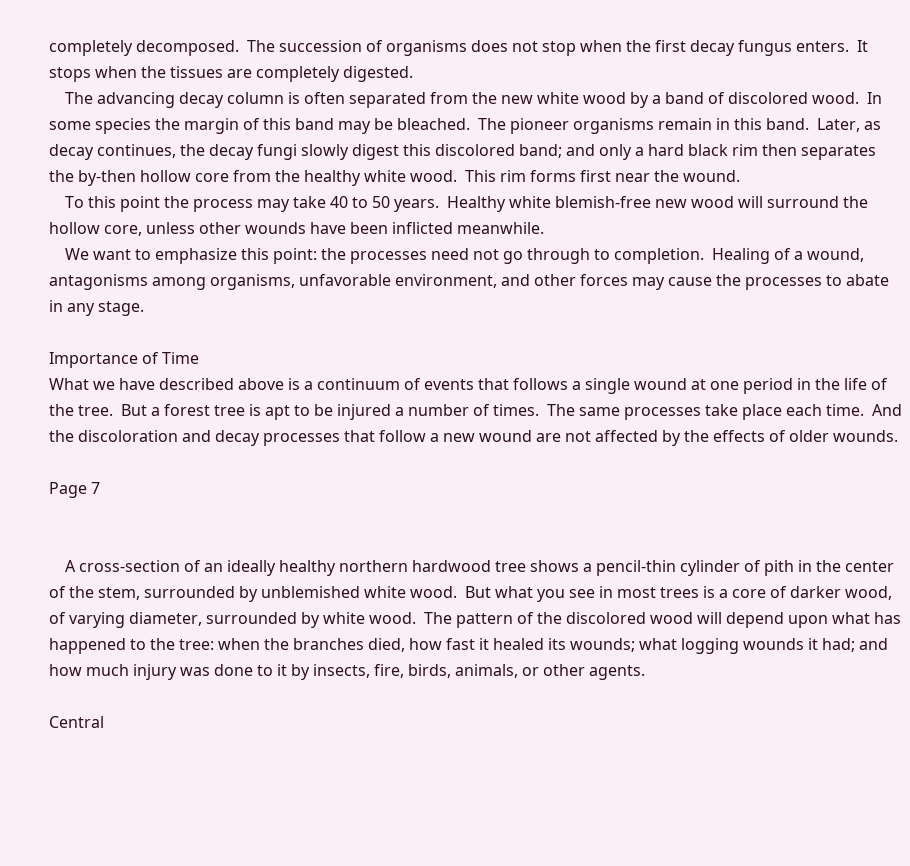completely decomposed.  The succession of organisms does not stop when the first decay fungus enters.  It stops when the tissues are completely digested.
    The advancing decay column is often separated from the new white wood by a band of discolored wood.  In some species the margin of this band may be bleached.  The pioneer organisms remain in this band.  Later, as decay continues, the decay fungi slowly digest this discolored band; and only a hard black rim then separates the by-then hollow core from the healthy white wood.  This rim forms first near the wound.
    To this point the process may take 40 to 50 years.  Healthy white blemish-free new wood will surround the hollow core, unless other wounds have been inflicted meanwhile.
    We want to emphasize this point: the processes need not go through to completion.  Healing of a wound, antagonisms among organisms, unfavorable environment, and other forces may cause the processes to abate in any stage.

Importance of Time
What we have described above is a continuum of events that follows a single wound at one period in the life of the tree.  But a forest tree is apt to be injured a number of times.  The same processes take place each time.  And the discoloration and decay processes that follow a new wound are not affected by the effects of older wounds.

Page 7


    A cross-section of an ideally healthy northern hardwood tree shows a pencil-thin cylinder of pith in the center of the stem, surrounded by unblemished white wood.  But what you see in most trees is a core of darker wood, of varying diameter, surrounded by white wood.  The pattern of the discolored wood will depend upon what has happened to the tree: when the branches died, how fast it healed its wounds; what logging wounds it had; and how much injury was done to it by insects, fire, birds, animals, or other agents.

Central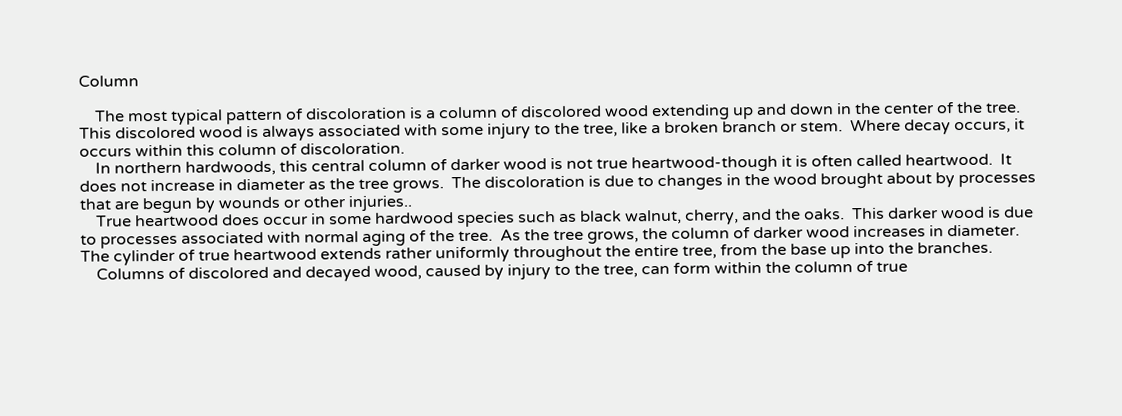Column

    The most typical pattern of discoloration is a column of discolored wood extending up and down in the center of the tree.  This discolored wood is always associated with some injury to the tree, like a broken branch or stem.  Where decay occurs, it occurs within this column of discoloration.
    In northern hardwoods, this central column of darker wood is not true heartwood-though it is often called heartwood.  It does not increase in diameter as the tree grows.  The discoloration is due to changes in the wood brought about by processes that are begun by wounds or other injuries..
    True heartwood does occur in some hardwood species such as black walnut, cherry, and the oaks.  This darker wood is due to processes associated with normal aging of the tree.  As the tree grows, the column of darker wood increases in diameter.  The cylinder of true heartwood extends rather uniformly throughout the entire tree, from the base up into the branches.
    Columns of discolored and decayed wood, caused by injury to the tree, can form within the column of true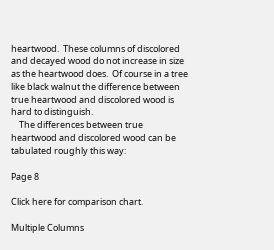heartwood.  These columns of discolored and decayed wood do not increase in size as the heartwood does.  Of course in a tree like black walnut the difference between true heartwood and discolored wood is hard to distinguish.
    The differences between true heartwood and discolored wood can be tabulated roughly this way:

Page 8

Click here for comparison chart.

Multiple Columns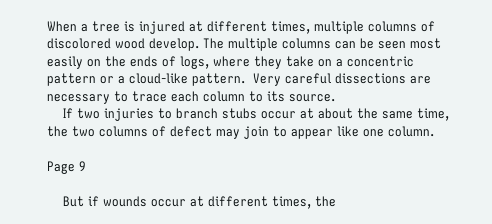When a tree is injured at different times, multiple columns of discolored wood develop. The multiple columns can be seen most easily on the ends of logs, where they take on a concentric pattern or a cloud-like pattern.  Very careful dissections are necessary to trace each column to its source.
    If two injuries to branch stubs occur at about the same time, the two columns of defect may join to appear like one column.

Page 9

    But if wounds occur at different times, the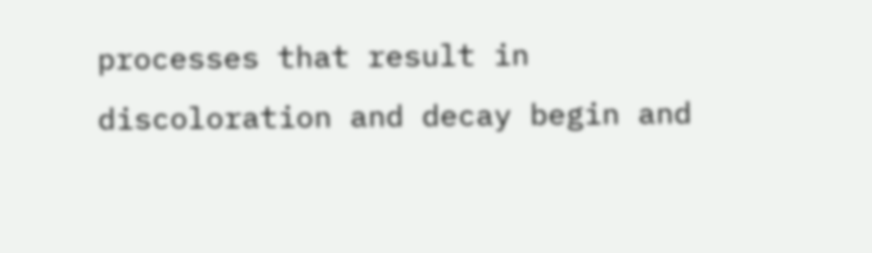processes that result in discoloration and decay begin and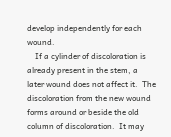develop independently for each wound.
    If a cylinder of discoloration is already present in the stem, a later wound does not affect it.  The discoloration from the new wound forms around or beside the old column of discoloration.  It may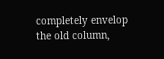completely envelop the old column,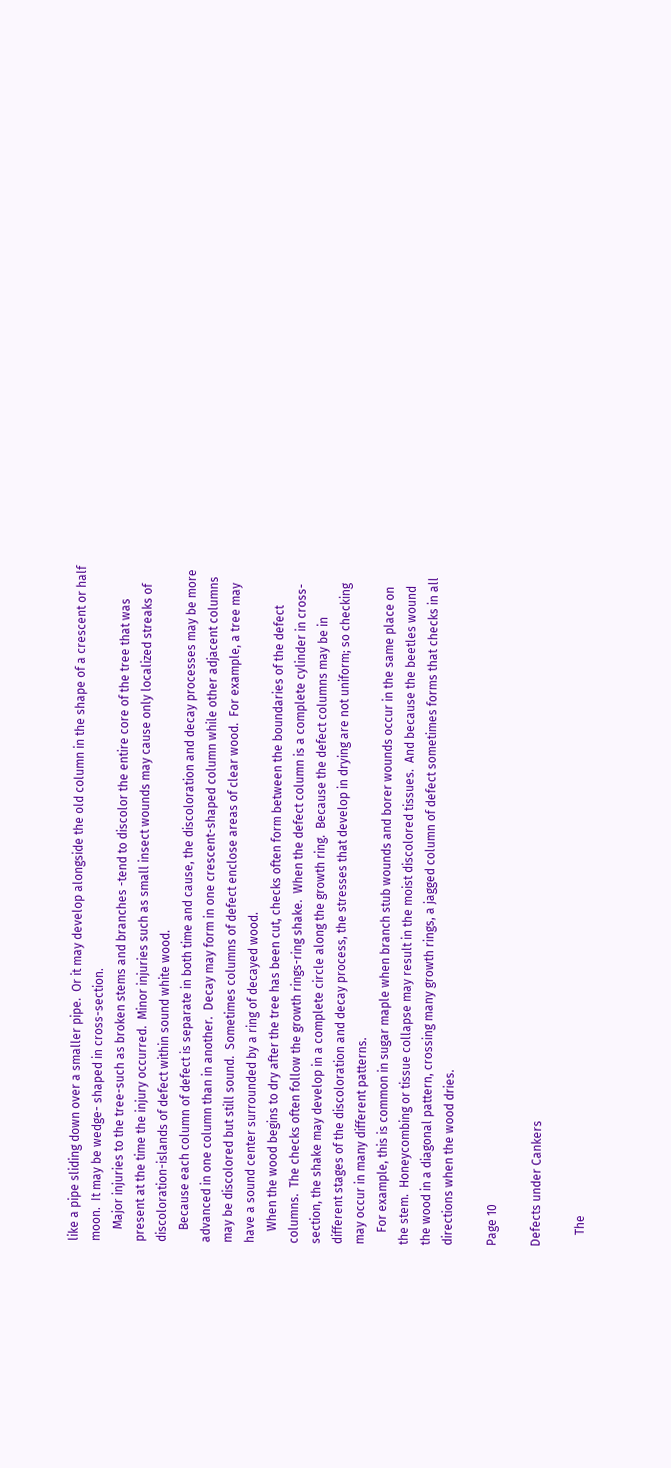like a pipe sliding down over a smaller pipe.  Or it may develop alongside the old column in the shape of a crescent or half moon.  It may be wedge- shaped in cross-section.
    Major injuries to the tree-such as broken stems and branches -tend to discolor the entire core of the tree that was present at the time the injury occurred.  Minor injuries such as small insect wounds may cause only localized streaks of discoloration-islands of defect within sound white wood.
    Because each column of defect is separate in both time and cause, the discoloration and decay processes may be more advanced in one column than in another.  Decay may form in one crescent-shaped column while other adjacent columns may be discolored but still sound.  Sometimes columns of defect enclose areas of clear wood.  For example, a tree may have a sound center surrounded by a ring of decayed wood.
    When the wood begins to dry after the tree has been cut, checks often form between the boundaries of the defect columns.  The checks often follow the growth rings-ring shake.  When the defect column is a complete cylinder in cross-section, the shake may develop in a complete circle along the growth ring.  Because the defect columns may be in different stages of the discoloration and decay process, the stresses that develop in drying are not uniform; so checking may occur in many different patterns.
    For example, this is common in sugar maple when branch stub wounds and borer wounds occur in the same place on the stem.  Honeycombing or tissue collapse may result in the moist discolored tissues.  And because the beetles wound the wood in a diagonal pattern, crossing many growth rings, a jagged column of defect sometimes forms that checks in all directions when the wood dries.

Page 10

Defects under Cankers

    The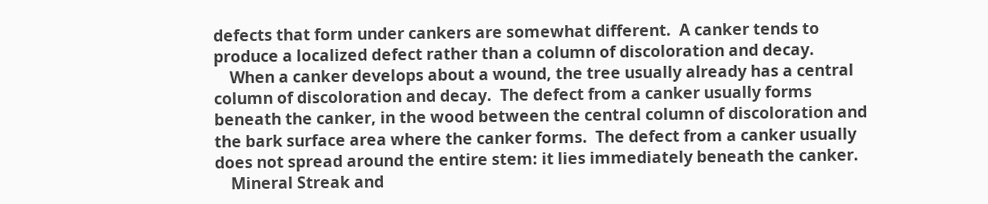defects that form under cankers are somewhat different.  A canker tends to produce a localized defect rather than a column of discoloration and decay.
    When a canker develops about a wound, the tree usually already has a central column of discoloration and decay.  The defect from a canker usually forms beneath the canker, in the wood between the central column of discoloration and the bark surface area where the canker forms.  The defect from a canker usually does not spread around the entire stem: it lies immediately beneath the canker.
    Mineral Streak and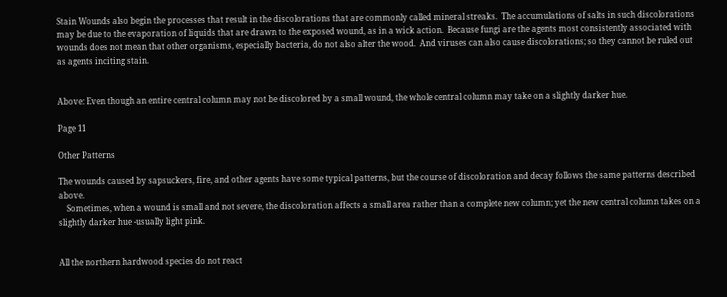Stain Wounds also begin the processes that result in the discolorations that are commonly called mineral streaks.  The accumulations of salts in such discolorations may be due to the evaporation of liquids that are drawn to the exposed wound, as in a wick action.  Because fungi are the agents most consistently associated with wounds does not mean that other organisms, especially bacteria, do not also alter the wood.  And viruses can also cause discolorations; so they cannot be ruled out as agents inciting stain.


Above: Even though an entire central column may not be discolored by a small wound, the whole central column may take on a slightly darker hue.

Page 11

Other Patterns

The wounds caused by sapsuckers, fire, and other agents have some typical patterns, but the course of discoloration and decay follows the same patterns described above.
    Sometimes, when a wound is small and not severe, the discoloration affects a small area rather than a complete new column; yet the new central column takes on a slightly darker hue -usually light pink.


All the northern hardwood species do not react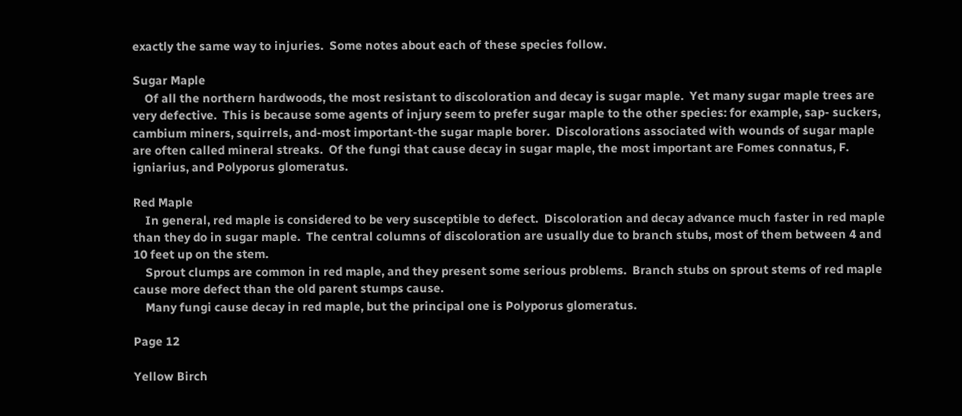exactly the same way to injuries.  Some notes about each of these species follow.

Sugar Maple
    Of all the northern hardwoods, the most resistant to discoloration and decay is sugar maple.  Yet many sugar maple trees are very defective.  This is because some agents of injury seem to prefer sugar maple to the other species: for example, sap- suckers, cambium miners, squirrels, and-most important-the sugar maple borer.  Discolorations associated with wounds of sugar maple are often called mineral streaks.  Of the fungi that cause decay in sugar maple, the most important are Fomes connatus, F. igniarius, and Polyporus glomeratus.

Red Maple
    In general, red maple is considered to be very susceptible to defect.  Discoloration and decay advance much faster in red maple than they do in sugar maple.  The central columns of discoloration are usually due to branch stubs, most of them between 4 and 10 feet up on the stem.
    Sprout clumps are common in red maple, and they present some serious problems.  Branch stubs on sprout stems of red maple cause more defect than the old parent stumps cause.
    Many fungi cause decay in red maple, but the principal one is Polyporus glomeratus.

Page 12

Yellow Birch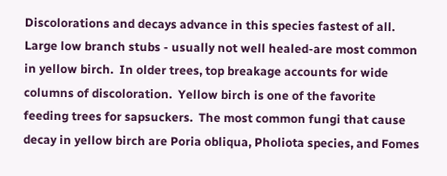Discolorations and decays advance in this species fastest of all. Large low branch stubs - usually not well healed-are most common in yellow birch.  In older trees, top breakage accounts for wide columns of discoloration.  Yellow birch is one of the favorite feeding trees for sapsuckers.  The most common fungi that cause decay in yellow birch are Poria obliqua, Pholiota species, and Fomes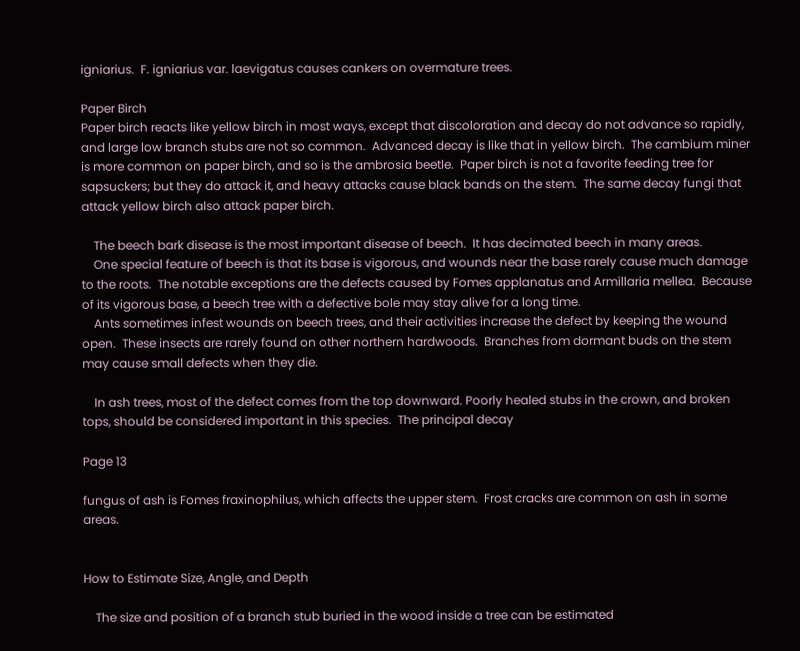igniarius.  F. igniarius var. laevigatus causes cankers on overmature trees.

Paper Birch
Paper birch reacts like yellow birch in most ways, except that discoloration and decay do not advance so rapidly, and large low branch stubs are not so common.  Advanced decay is like that in yellow birch.  The cambium miner is more common on paper birch, and so is the ambrosia beetle.  Paper birch is not a favorite feeding tree for sapsuckers; but they do attack it, and heavy attacks cause black bands on the stem.  The same decay fungi that attack yellow birch also attack paper birch.

    The beech bark disease is the most important disease of beech.  It has decimated beech in many areas.
    One special feature of beech is that its base is vigorous, and wounds near the base rarely cause much damage to the roots.  The notable exceptions are the defects caused by Fomes applanatus and Armillaria mellea.  Because of its vigorous base, a beech tree with a defective bole may stay alive for a long time.
    Ants sometimes infest wounds on beech trees, and their activities increase the defect by keeping the wound open.  These insects are rarely found on other northern hardwoods.  Branches from dormant buds on the stem may cause small defects when they die.

    In ash trees, most of the defect comes from the top downward. Poorly healed stubs in the crown, and broken tops, should be considered important in this species.  The principal decay

Page 13

fungus of ash is Fomes fraxinophilus, which affects the upper stem.  Frost cracks are common on ash in some areas.


How to Estimate Size, Angle, and Depth

    The size and position of a branch stub buried in the wood inside a tree can be estimated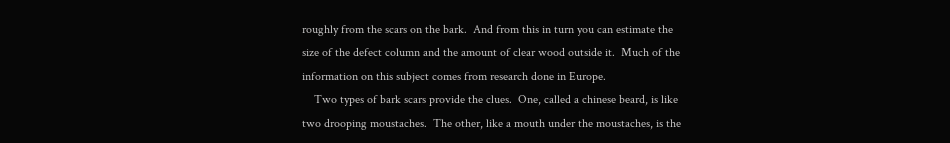roughly from the scars on the bark.  And from this in turn you can estimate the size of the defect column and the amount of clear wood outside it.  Much of the information on this subject comes from research done in Europe.
    Two types of bark scars provide the clues.  One, called a chinese beard, is like two drooping moustaches.  The other, like a mouth under the moustaches, is the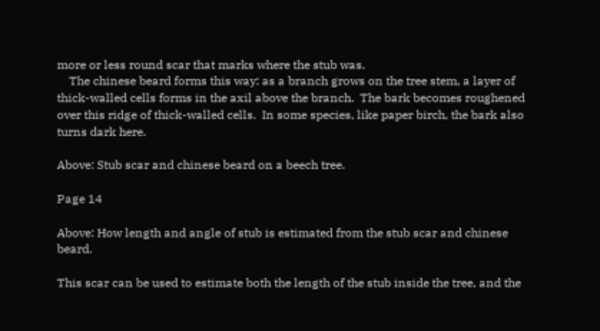more or less round scar that marks where the stub was.
    The chinese beard forms this way: as a branch grows on the tree stem, a layer of thick-walled cells forms in the axil above the branch.  The bark becomes roughened over this ridge of thick-walled cells.  In some species, like paper birch, the bark also turns dark here.

Above: Stub scar and chinese beard on a beech tree.

Page 14

Above: How length and angle of stub is estimated from the stub scar and chinese beard.

This scar can be used to estimate both the length of the stub inside the tree, and the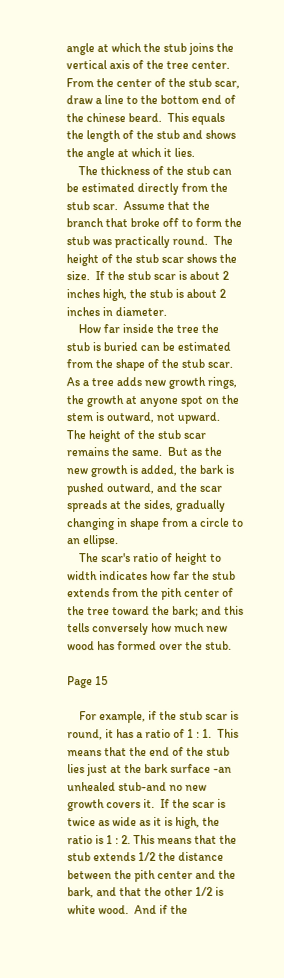angle at which the stub joins the vertical axis of the tree center.  From the center of the stub scar, draw a line to the bottom end of the chinese beard.  This equals the length of the stub and shows the angle at which it lies.
    The thickness of the stub can be estimated directly from the stub scar.  Assume that the branch that broke off to form the stub was practically round.  The height of the stub scar shows the size.  If the stub scar is about 2 inches high, the stub is about 2 inches in diameter.
    How far inside the tree the stub is buried can be estimated from the shape of the stub scar.  As a tree adds new growth rings, the growth at anyone spot on the stem is outward, not upward.  The height of the stub scar remains the same.  But as the new growth is added, the bark is pushed outward, and the scar spreads at the sides, gradually changing in shape from a circle to an ellipse.
    The scar's ratio of height to width indicates how far the stub extends from the pith center of the tree toward the bark; and this tells conversely how much new wood has formed over the stub.

Page 15

    For example, if the stub scar is round, it has a ratio of 1 : 1.  This means that the end of the stub lies just at the bark surface -an unhealed stub-and no new growth covers it.  If the scar is twice as wide as it is high, the ratio is 1 : 2. This means that the stub extends 1/2 the distance between the pith center and the bark, and that the other 1/2 is white wood.  And if the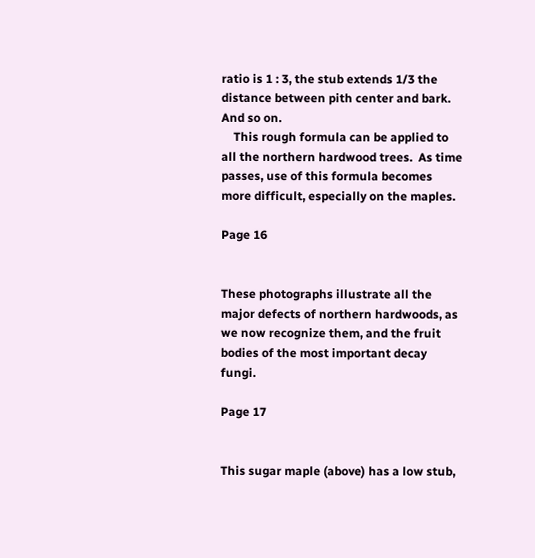ratio is 1 : 3, the stub extends 1/3 the distance between pith center and bark.  And so on.
    This rough formula can be applied to all the northern hardwood trees.  As time passes, use of this formula becomes more difficult, especially on the maples.

Page 16


These photographs illustrate all the major defects of northern hardwoods, as we now recognize them, and the fruit bodies of the most important decay fungi.

Page 17


This sugar maple (above) has a low stub,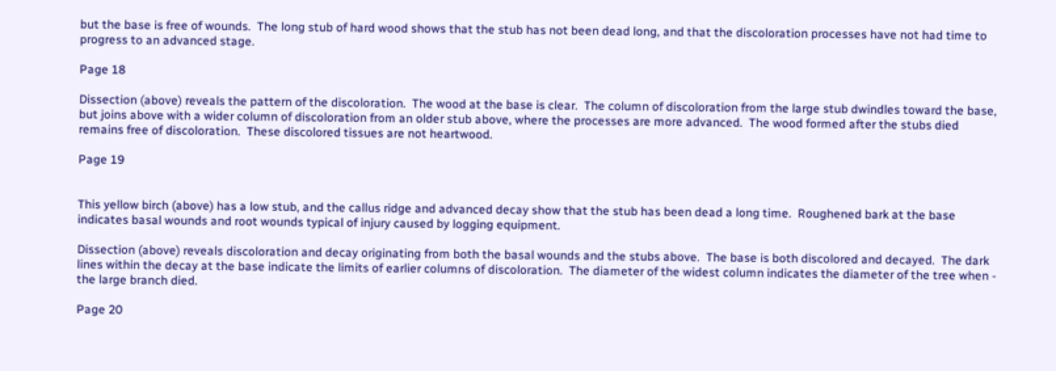but the base is free of wounds.  The long stub of hard wood shows that the stub has not been dead long, and that the discoloration processes have not had time to progress to an advanced stage.

Page 18

Dissection (above) reveals the pattern of the discoloration.  The wood at the base is clear.  The column of discoloration from the large stub dwindles toward the base, but joins above with a wider column of discoloration from an older stub above, where the processes are more advanced.  The wood formed after the stubs died remains free of discoloration.  These discolored tissues are not heartwood.

Page 19


This yellow birch (above) has a low stub, and the callus ridge and advanced decay show that the stub has been dead a long time.  Roughened bark at the base indicates basal wounds and root wounds typical of injury caused by logging equipment.

Dissection (above) reveals discoloration and decay originating from both the basal wounds and the stubs above.  The base is both discolored and decayed.  The dark lines within the decay at the base indicate the limits of earlier columns of discoloration.  The diameter of the widest column indicates the diameter of the tree when - the large branch died.

Page 20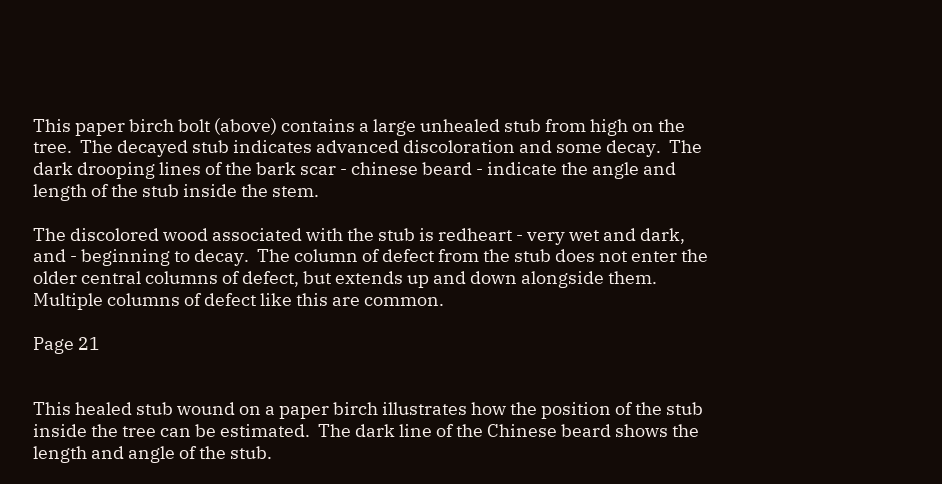This paper birch bolt (above) contains a large unhealed stub from high on the tree.  The decayed stub indicates advanced discoloration and some decay.  The dark drooping lines of the bark scar - chinese beard - indicate the angle and length of the stub inside the stem.

The discolored wood associated with the stub is redheart - very wet and dark, and - beginning to decay.  The column of defect from the stub does not enter the older central columns of defect, but extends up and down alongside them.  Multiple columns of defect like this are common.

Page 21


This healed stub wound on a paper birch illustrates how the position of the stub inside the tree can be estimated.  The dark line of the Chinese beard shows the length and angle of the stub.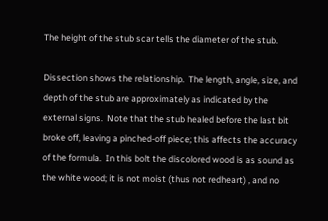The height of the stub scar tells the diameter of the stub.

Dissection shows the relationship.  The length, angle, size, and depth of the stub are approximately as indicated by the external signs.  Note that the stub healed before the last bit broke off, leaving a pinched-off piece; this affects the accuracy of the formula.  In this bolt the discolored wood is as sound as the white wood; it is not moist (thus not redheart) , and no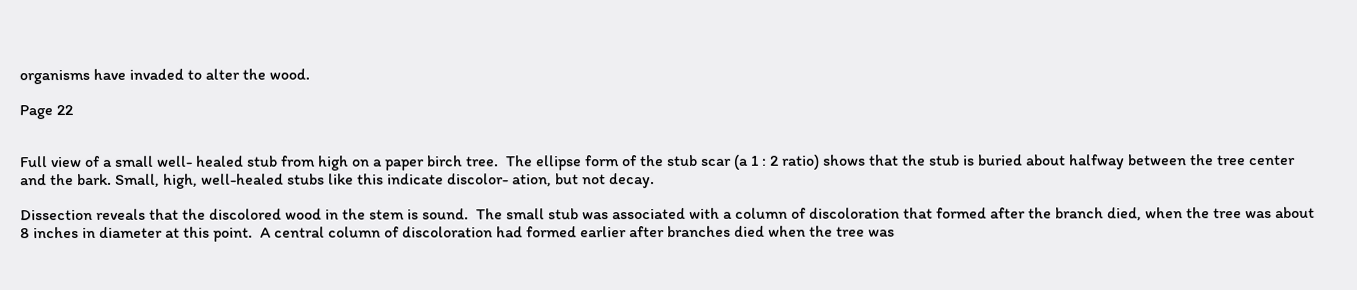organisms have invaded to alter the wood.

Page 22


Full view of a small well- healed stub from high on a paper birch tree.  The ellipse form of the stub scar (a 1 : 2 ratio) shows that the stub is buried about halfway between the tree center and the bark. Small, high, well-healed stubs like this indicate discolor- ation, but not decay.

Dissection reveals that the discolored wood in the stem is sound.  The small stub was associated with a column of discoloration that formed after the branch died, when the tree was about 8 inches in diameter at this point.  A central column of discoloration had formed earlier after branches died when the tree was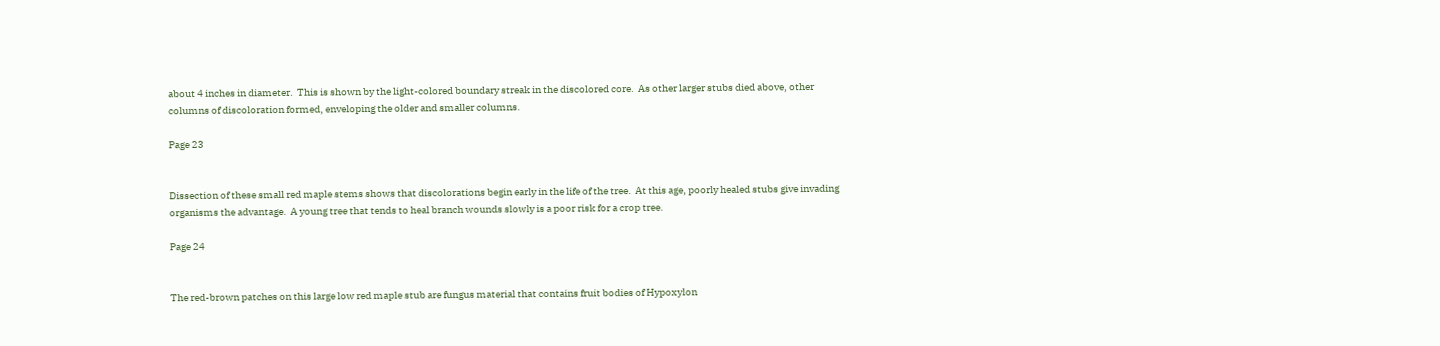about 4 inches in diameter.  This is shown by the light-colored boundary streak in the discolored core.  As other larger stubs died above, other columns of discoloration formed, enveloping the older and smaller columns.

Page 23


Dissection of these small red maple stems shows that discolorations begin early in the life of the tree.  At this age, poorly healed stubs give invading organisms the advantage.  A young tree that tends to heal branch wounds slowly is a poor risk for a crop tree.

Page 24


The red-brown patches on this large low red maple stub are fungus material that contains fruit bodies of Hypoxylon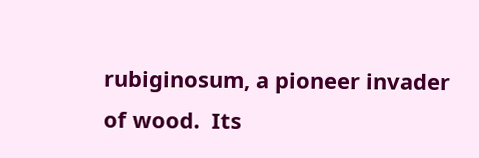rubiginosum, a pioneer invader of wood.  Its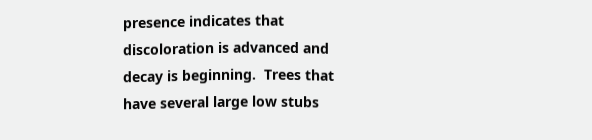presence indicates that discoloration is advanced and decay is beginning.  Trees that have several large low stubs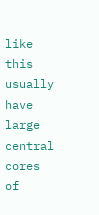like this usually have large central cores of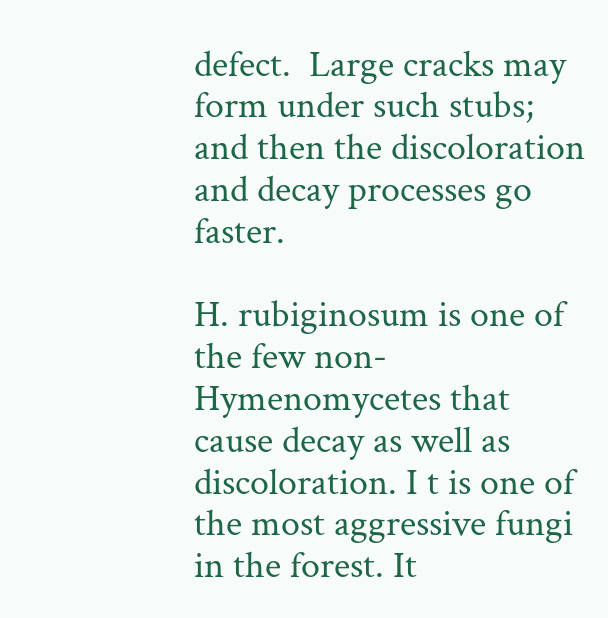defect.  Large cracks may form under such stubs; and then the discoloration and decay processes go faster.

H. rubiginosum is one of the few non-Hymenomycetes that cause decay as well as discoloration. I t is one of the most aggressive fungi in the forest. It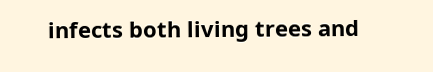infects both living trees and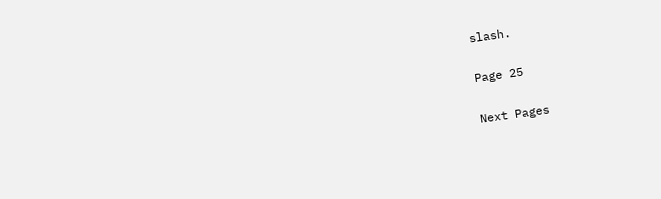slash.

Page 25

Next Pages